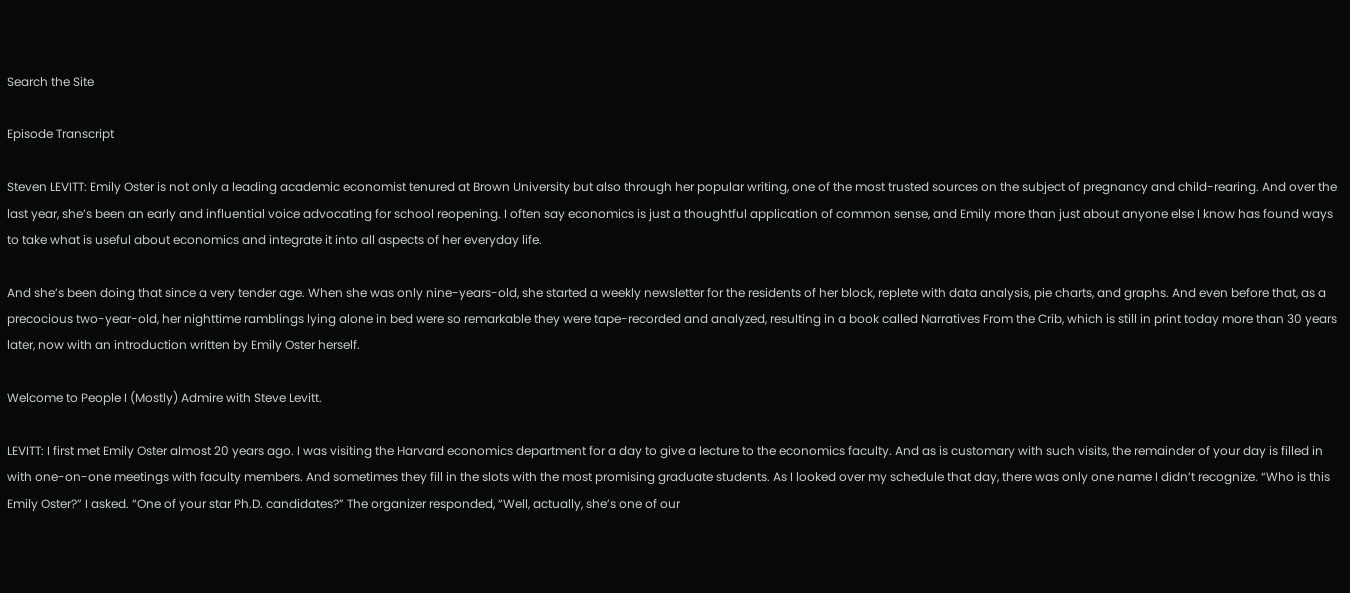Search the Site

Episode Transcript

Steven LEVITT: Emily Oster is not only a leading academic economist tenured at Brown University but also through her popular writing, one of the most trusted sources on the subject of pregnancy and child-rearing. And over the last year, she’s been an early and influential voice advocating for school reopening. I often say economics is just a thoughtful application of common sense, and Emily more than just about anyone else I know has found ways to take what is useful about economics and integrate it into all aspects of her everyday life.

And she’s been doing that since a very tender age. When she was only nine-years-old, she started a weekly newsletter for the residents of her block, replete with data analysis, pie charts, and graphs. And even before that, as a precocious two-year-old, her nighttime ramblings lying alone in bed were so remarkable they were tape-recorded and analyzed, resulting in a book called Narratives From the Crib, which is still in print today more than 30 years later, now with an introduction written by Emily Oster herself.

Welcome to People I (Mostly) Admire with Steve Levitt.

LEVITT: I first met Emily Oster almost 20 years ago. I was visiting the Harvard economics department for a day to give a lecture to the economics faculty. And as is customary with such visits, the remainder of your day is filled in with one-on-one meetings with faculty members. And sometimes they fill in the slots with the most promising graduate students. As I looked over my schedule that day, there was only one name I didn’t recognize. “Who is this Emily Oster?” I asked. “One of your star Ph.D. candidates?” The organizer responded, “Well, actually, she’s one of our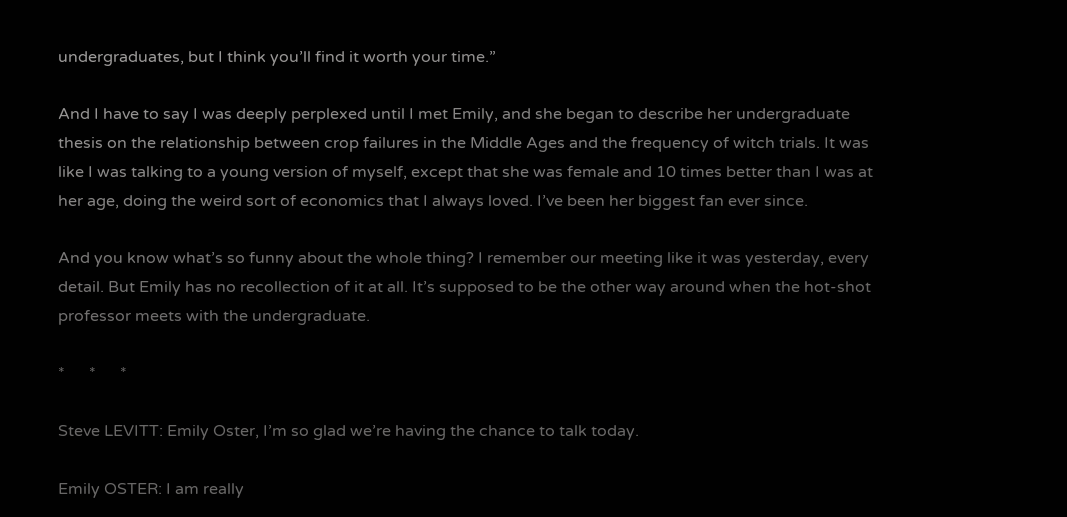undergraduates, but I think you’ll find it worth your time.”

And I have to say I was deeply perplexed until I met Emily, and she began to describe her undergraduate thesis on the relationship between crop failures in the Middle Ages and the frequency of witch trials. It was like I was talking to a young version of myself, except that she was female and 10 times better than I was at her age, doing the weird sort of economics that I always loved. I’ve been her biggest fan ever since.

And you know what’s so funny about the whole thing? I remember our meeting like it was yesterday, every detail. But Emily has no recollection of it at all. It’s supposed to be the other way around when the hot-shot professor meets with the undergraduate.

*      *      *

Steve LEVITT: Emily Oster, I’m so glad we’re having the chance to talk today.

Emily OSTER: I am really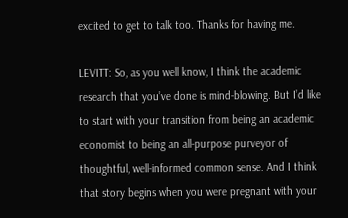excited to get to talk too. Thanks for having me.

LEVITT: So, as you well know, I think the academic research that you’ve done is mind-blowing. But I’d like to start with your transition from being an academic economist to being an all-purpose purveyor of thoughtful, well-informed common sense. And I think that story begins when you were pregnant with your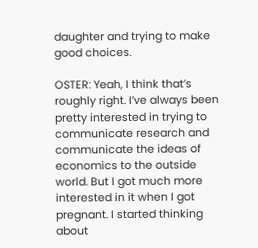daughter and trying to make good choices.

OSTER: Yeah, I think that’s roughly right. I’ve always been pretty interested in trying to communicate research and communicate the ideas of economics to the outside world. But I got much more interested in it when I got pregnant. I started thinking about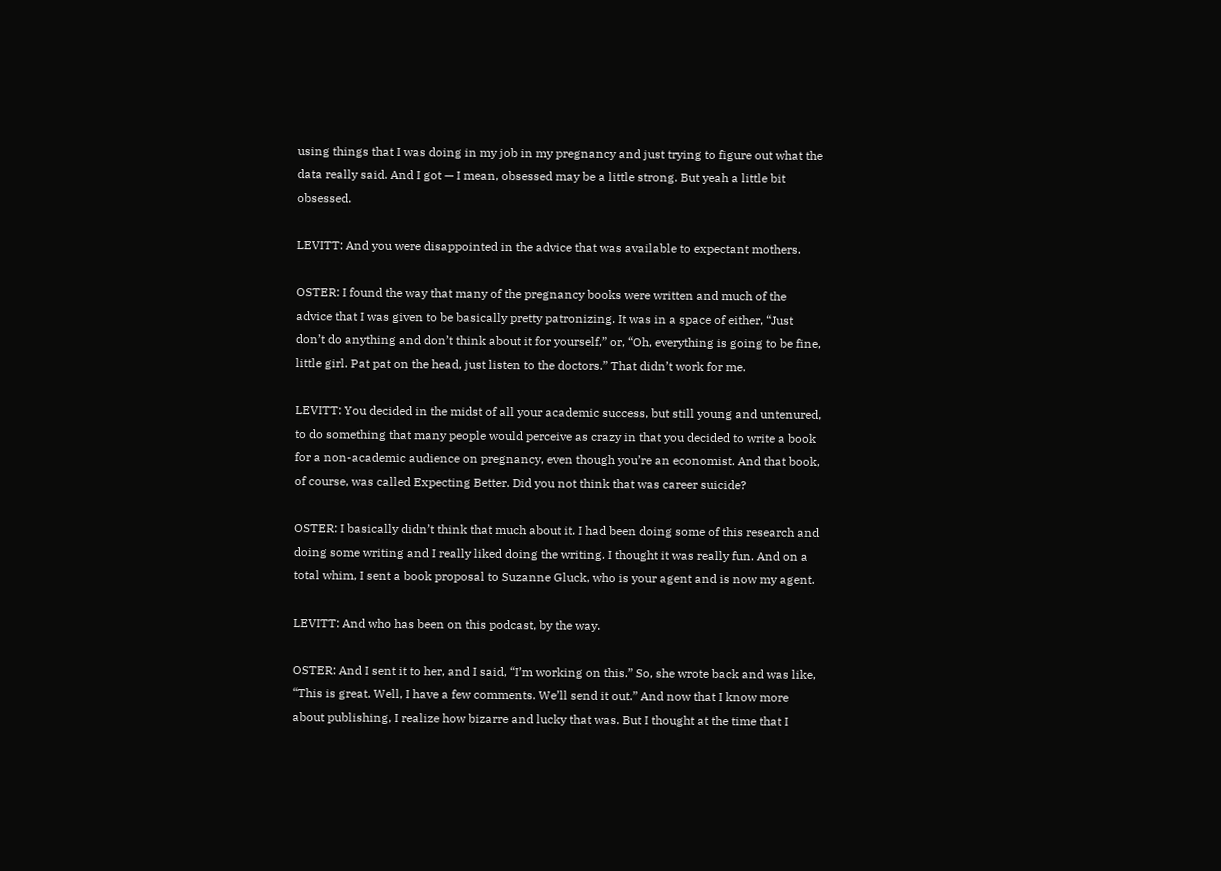using things that I was doing in my job in my pregnancy and just trying to figure out what the data really said. And I got — I mean, obsessed may be a little strong. But yeah a little bit obsessed.

LEVITT: And you were disappointed in the advice that was available to expectant mothers.

OSTER: I found the way that many of the pregnancy books were written and much of the advice that I was given to be basically pretty patronizing. It was in a space of either, “Just don’t do anything and don’t think about it for yourself,” or, “Oh, everything is going to be fine, little girl. Pat pat on the head, just listen to the doctors.” That didn’t work for me.

LEVITT: You decided in the midst of all your academic success, but still young and untenured, to do something that many people would perceive as crazy in that you decided to write a book for a non-academic audience on pregnancy, even though you’re an economist. And that book, of course, was called Expecting Better. Did you not think that was career suicide?

OSTER: I basically didn’t think that much about it. I had been doing some of this research and doing some writing and I really liked doing the writing. I thought it was really fun. And on a total whim, I sent a book proposal to Suzanne Gluck, who is your agent and is now my agent.

LEVITT: And who has been on this podcast, by the way.

OSTER: And I sent it to her, and I said, “I’m working on this.” So, she wrote back and was like, “This is great. Well, I have a few comments. We’ll send it out.” And now that I know more about publishing, I realize how bizarre and lucky that was. But I thought at the time that I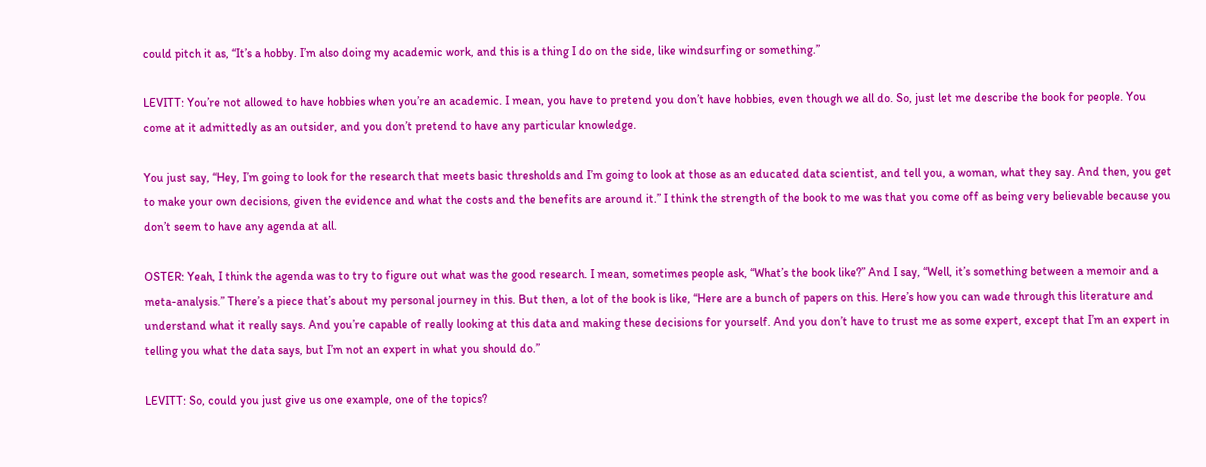could pitch it as, “It’s a hobby. I’m also doing my academic work, and this is a thing I do on the side, like windsurfing or something.”

LEVITT: You’re not allowed to have hobbies when you’re an academic. I mean, you have to pretend you don’t have hobbies, even though we all do. So, just let me describe the book for people. You come at it admittedly as an outsider, and you don’t pretend to have any particular knowledge.

You just say, “Hey, I’m going to look for the research that meets basic thresholds and I’m going to look at those as an educated data scientist, and tell you, a woman, what they say. And then, you get to make your own decisions, given the evidence and what the costs and the benefits are around it.” I think the strength of the book to me was that you come off as being very believable because you don’t seem to have any agenda at all.

OSTER: Yeah, I think the agenda was to try to figure out what was the good research. I mean, sometimes people ask, “What’s the book like?” And I say, “Well, it’s something between a memoir and a meta-analysis.” There’s a piece that’s about my personal journey in this. But then, a lot of the book is like, “Here are a bunch of papers on this. Here’s how you can wade through this literature and understand what it really says. And you’re capable of really looking at this data and making these decisions for yourself. And you don’t have to trust me as some expert, except that I’m an expert in telling you what the data says, but I’m not an expert in what you should do.”

LEVITT: So, could you just give us one example, one of the topics?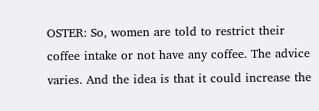OSTER: So, women are told to restrict their coffee intake or not have any coffee. The advice varies. And the idea is that it could increase the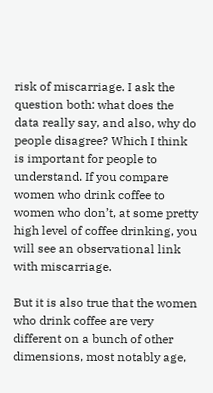risk of miscarriage. I ask the question both: what does the data really say, and also, why do people disagree? Which I think is important for people to understand. If you compare women who drink coffee to women who don’t, at some pretty high level of coffee drinking, you will see an observational link with miscarriage.

But it is also true that the women who drink coffee are very different on a bunch of other dimensions, most notably age,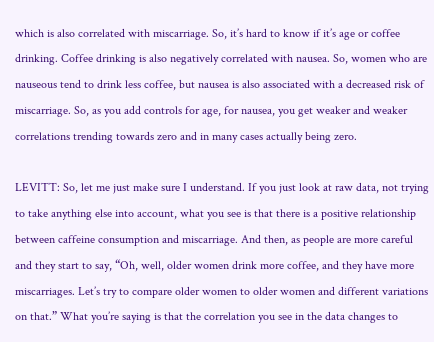which is also correlated with miscarriage. So, it’s hard to know if it’s age or coffee drinking. Coffee drinking is also negatively correlated with nausea. So, women who are nauseous tend to drink less coffee, but nausea is also associated with a decreased risk of miscarriage. So, as you add controls for age, for nausea, you get weaker and weaker correlations trending towards zero and in many cases actually being zero.

LEVITT: So, let me just make sure I understand. If you just look at raw data, not trying to take anything else into account, what you see is that there is a positive relationship between caffeine consumption and miscarriage. And then, as people are more careful and they start to say, “Oh, well, older women drink more coffee, and they have more miscarriages. Let’s try to compare older women to older women and different variations on that.” What you’re saying is that the correlation you see in the data changes to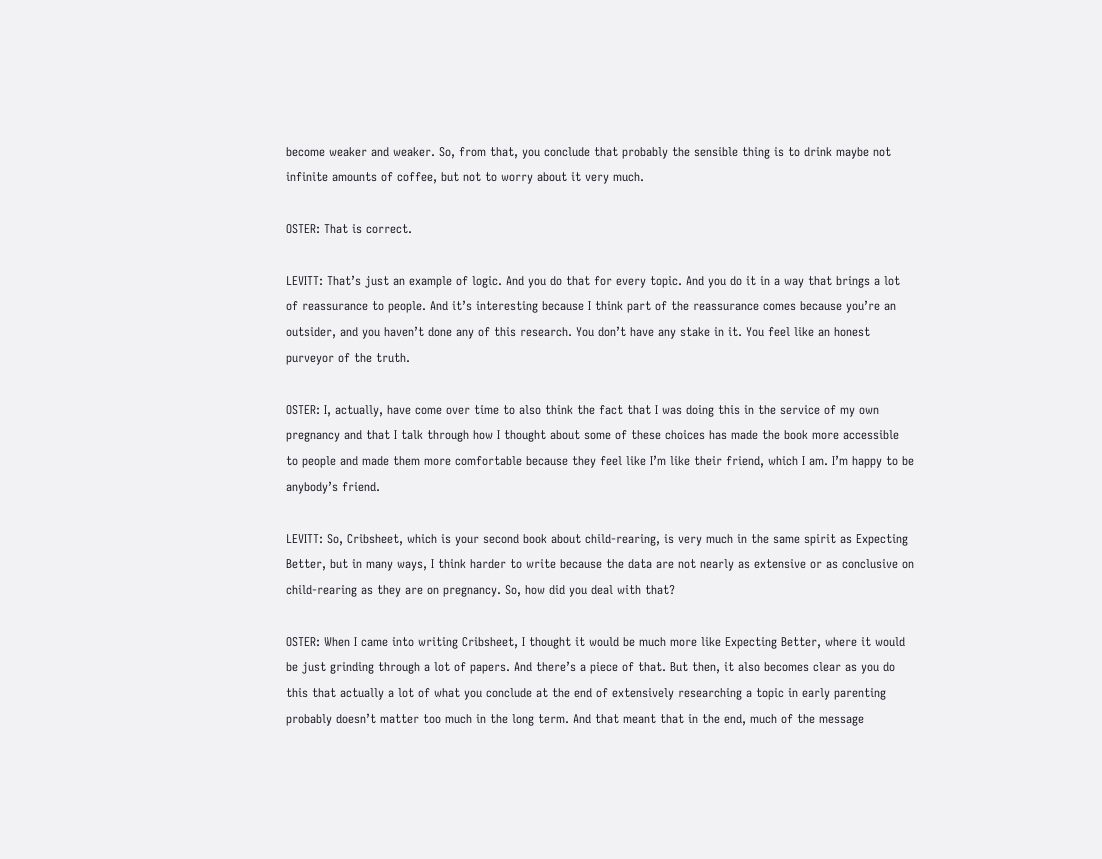become weaker and weaker. So, from that, you conclude that probably the sensible thing is to drink maybe not infinite amounts of coffee, but not to worry about it very much.

OSTER: That is correct.

LEVITT: That’s just an example of logic. And you do that for every topic. And you do it in a way that brings a lot of reassurance to people. And it’s interesting because I think part of the reassurance comes because you’re an outsider, and you haven’t done any of this research. You don’t have any stake in it. You feel like an honest purveyor of the truth.

OSTER: I, actually, have come over time to also think the fact that I was doing this in the service of my own pregnancy and that I talk through how I thought about some of these choices has made the book more accessible to people and made them more comfortable because they feel like I’m like their friend, which I am. I’m happy to be anybody’s friend.

LEVITT: So, Cribsheet, which is your second book about child-rearing, is very much in the same spirit as Expecting Better, but in many ways, I think harder to write because the data are not nearly as extensive or as conclusive on child-rearing as they are on pregnancy. So, how did you deal with that?

OSTER: When I came into writing Cribsheet, I thought it would be much more like Expecting Better, where it would be just grinding through a lot of papers. And there’s a piece of that. But then, it also becomes clear as you do this that actually a lot of what you conclude at the end of extensively researching a topic in early parenting probably doesn’t matter too much in the long term. And that meant that in the end, much of the message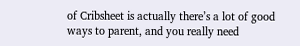of Cribsheet is actually there’s a lot of good ways to parent, and you really need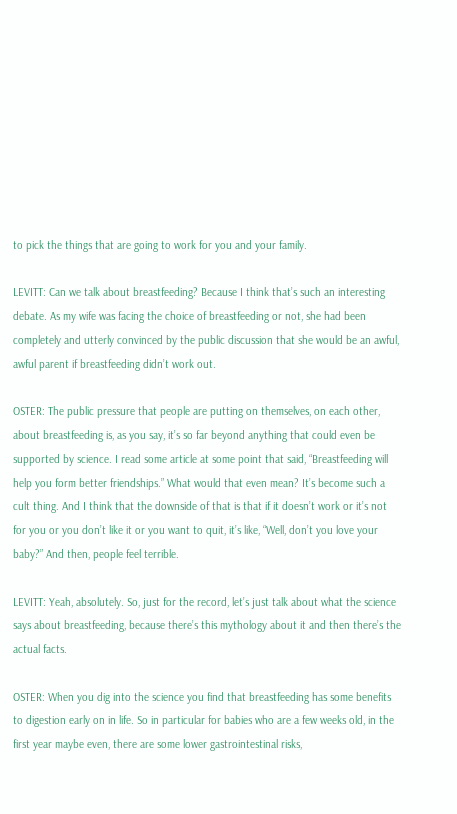to pick the things that are going to work for you and your family.

LEVITT: Can we talk about breastfeeding? Because I think that’s such an interesting debate. As my wife was facing the choice of breastfeeding or not, she had been completely and utterly convinced by the public discussion that she would be an awful, awful parent if breastfeeding didn’t work out.

OSTER: The public pressure that people are putting on themselves, on each other, about breastfeeding is, as you say, it’s so far beyond anything that could even be supported by science. I read some article at some point that said, “Breastfeeding will help you form better friendships.” What would that even mean? It’s become such a cult thing. And I think that the downside of that is that if it doesn’t work or it’s not for you or you don’t like it or you want to quit, it’s like, “Well, don’t you love your baby?” And then, people feel terrible.

LEVITT: Yeah, absolutely. So, just for the record, let’s just talk about what the science says about breastfeeding, because there’s this mythology about it and then there’s the actual facts.

OSTER: When you dig into the science you find that breastfeeding has some benefits to digestion early on in life. So in particular for babies who are a few weeks old, in the first year maybe even, there are some lower gastrointestinal risks,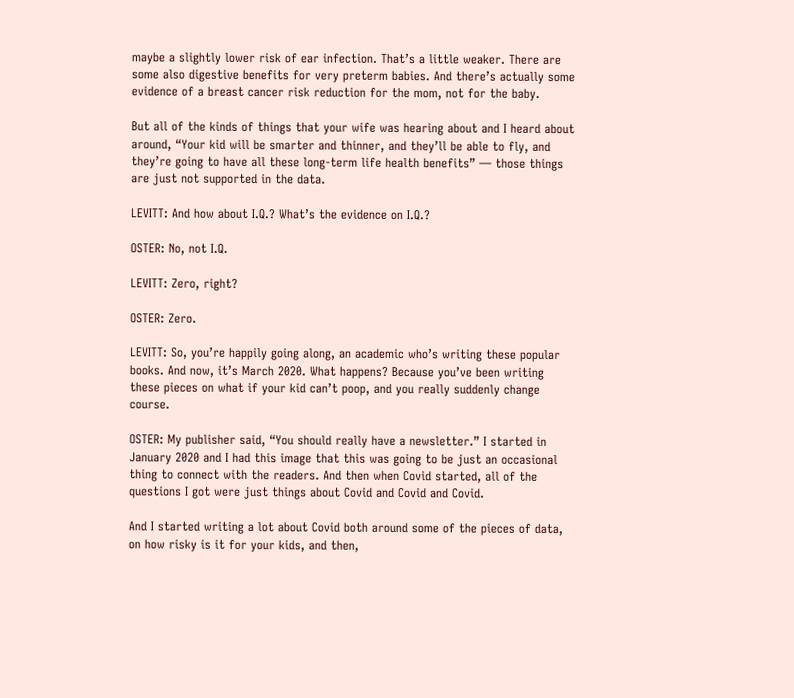maybe a slightly lower risk of ear infection. That’s a little weaker. There are some also digestive benefits for very preterm babies. And there’s actually some evidence of a breast cancer risk reduction for the mom, not for the baby.

But all of the kinds of things that your wife was hearing about and I heard about around, “Your kid will be smarter and thinner, and they’ll be able to fly, and they’re going to have all these long-term life health benefits” — those things are just not supported in the data.

LEVITT: And how about I.Q.? What’s the evidence on I.Q.?

OSTER: No, not I.Q.

LEVITT: Zero, right?

OSTER: Zero.

LEVITT: So, you’re happily going along, an academic who’s writing these popular books. And now, it’s March 2020. What happens? Because you’ve been writing these pieces on what if your kid can’t poop, and you really suddenly change course.

OSTER: My publisher said, “You should really have a newsletter.” I started in January 2020 and I had this image that this was going to be just an occasional thing to connect with the readers. And then when Covid started, all of the questions I got were just things about Covid and Covid and Covid.

And I started writing a lot about Covid both around some of the pieces of data, on how risky is it for your kids, and then,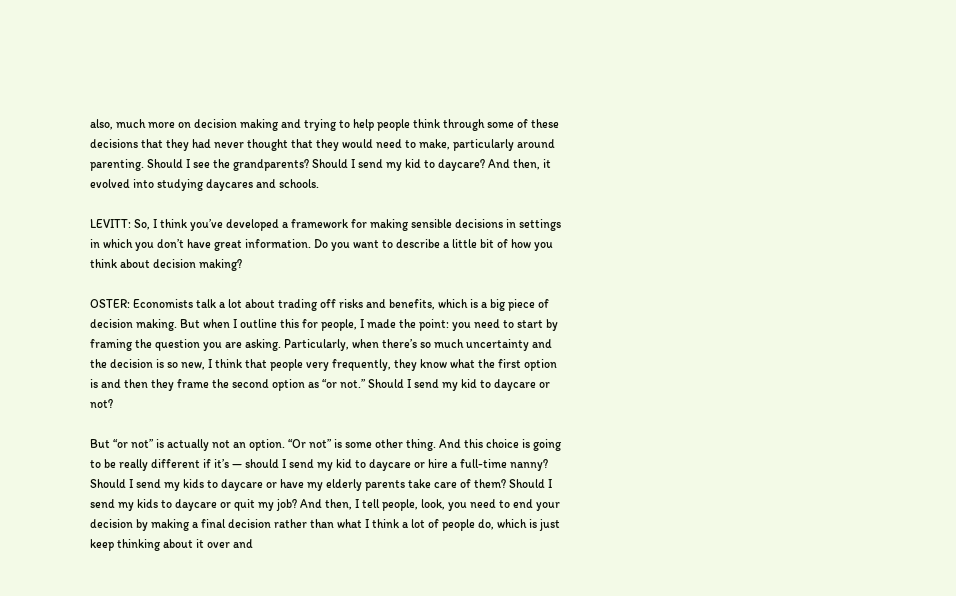also, much more on decision making and trying to help people think through some of these decisions that they had never thought that they would need to make, particularly around parenting. Should I see the grandparents? Should I send my kid to daycare? And then, it evolved into studying daycares and schools.

LEVITT: So, I think you’ve developed a framework for making sensible decisions in settings in which you don’t have great information. Do you want to describe a little bit of how you think about decision making?

OSTER: Economists talk a lot about trading off risks and benefits, which is a big piece of decision making. But when I outline this for people, I made the point: you need to start by framing the question you are asking. Particularly, when there’s so much uncertainty and the decision is so new, I think that people very frequently, they know what the first option is and then they frame the second option as “or not.” Should I send my kid to daycare or not?

But “or not” is actually not an option. “Or not” is some other thing. And this choice is going to be really different if it’s — should I send my kid to daycare or hire a full-time nanny? Should I send my kids to daycare or have my elderly parents take care of them? Should I send my kids to daycare or quit my job? And then, I tell people, look, you need to end your decision by making a final decision rather than what I think a lot of people do, which is just keep thinking about it over and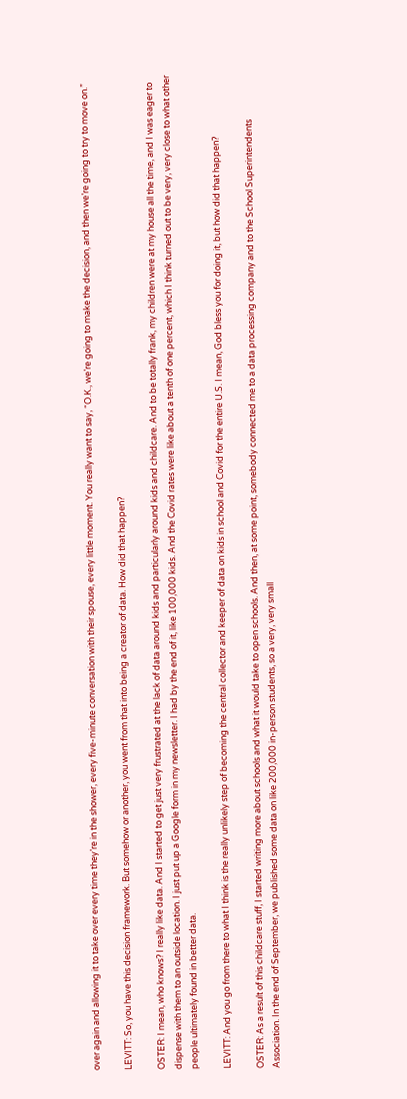over again and allowing it to take over every time they’re in the shower, every five-minute conversation with their spouse, every little moment. You really want to say, “O.K., we’re going to make the decision, and then we’re going to try to move on.”

LEVITT: So, you have this decision framework. But somehow or another, you went from that into being a creator of data. How did that happen?

OSTER: I mean, who knows? I really like data. And I started to get just very frustrated at the lack of data around kids and particularly around kids and childcare. And to be totally frank, my children were at my house all the time, and I was eager to dispense with them to an outside location. I just put up a Google form in my newsletter. I had by the end of it, like 100,000 kids. And the Covid rates were like about a tenth of one percent, which I think turned out to be very, very close to what other people ultimately found in better data.

LEVITT: And you go from there to what I think is the really unlikely step of becoming the central collector and keeper of data on kids in school and Covid for the entire U.S. I mean, God bless you for doing it, but how did that happen?

OSTER: As a result of this childcare stuff, I started writing more about schools and what it would take to open schools. And then, at some point, somebody connected me to a data processing company and to the School Superintendents Association. In the end of September, we published some data on like 200,000 in-person students, so a very, very small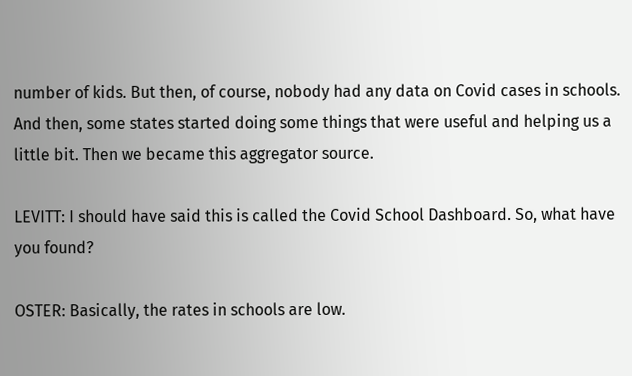number of kids. But then, of course, nobody had any data on Covid cases in schools. And then, some states started doing some things that were useful and helping us a little bit. Then we became this aggregator source.

LEVITT: I should have said this is called the Covid School Dashboard. So, what have you found?

OSTER: Basically, the rates in schools are low.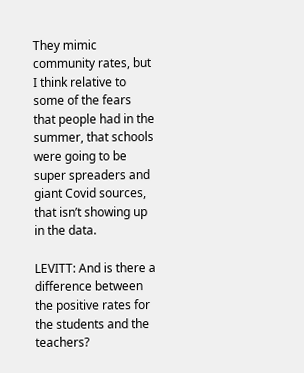They mimic community rates, but I think relative to some of the fears that people had in the summer, that schools were going to be super spreaders and giant Covid sources, that isn’t showing up in the data.

LEVITT: And is there a difference between the positive rates for the students and the teachers?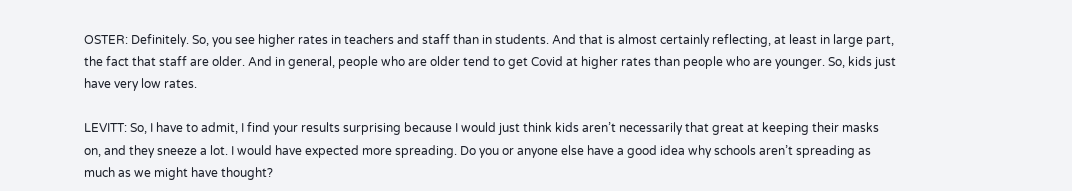OSTER: Definitely. So, you see higher rates in teachers and staff than in students. And that is almost certainly reflecting, at least in large part, the fact that staff are older. And in general, people who are older tend to get Covid at higher rates than people who are younger. So, kids just have very low rates.

LEVITT: So, I have to admit, I find your results surprising because I would just think kids aren’t necessarily that great at keeping their masks on, and they sneeze a lot. I would have expected more spreading. Do you or anyone else have a good idea why schools aren’t spreading as much as we might have thought?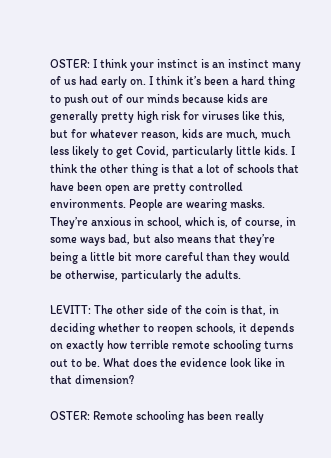OSTER: I think your instinct is an instinct many of us had early on. I think it’s been a hard thing to push out of our minds because kids are generally pretty high risk for viruses like this, but for whatever reason, kids are much, much less likely to get Covid, particularly little kids. I think the other thing is that a lot of schools that have been open are pretty controlled environments. People are wearing masks. They’re anxious in school, which is, of course, in some ways bad, but also means that they’re being a little bit more careful than they would be otherwise, particularly the adults.

LEVITT: The other side of the coin is that, in deciding whether to reopen schools, it depends on exactly how terrible remote schooling turns out to be. What does the evidence look like in that dimension?

OSTER: Remote schooling has been really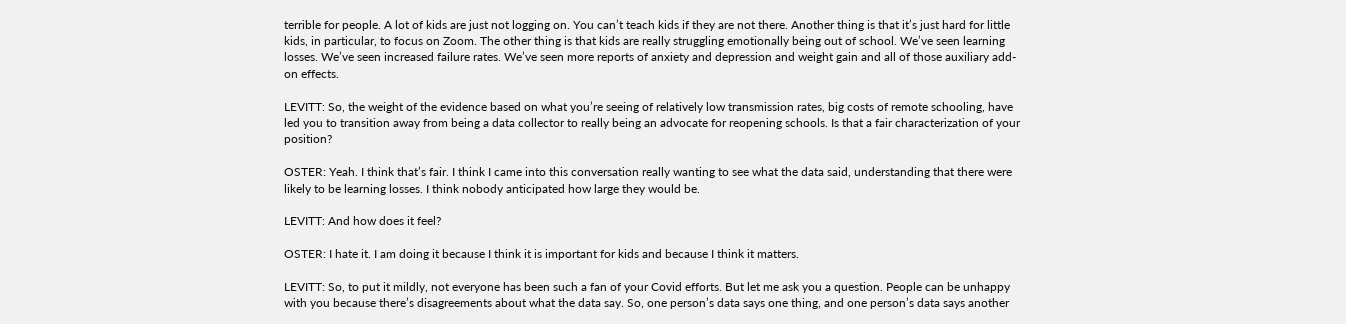terrible for people. A lot of kids are just not logging on. You can’t teach kids if they are not there. Another thing is that it’s just hard for little kids, in particular, to focus on Zoom. The other thing is that kids are really struggling emotionally being out of school. We’ve seen learning losses. We’ve seen increased failure rates. We’ve seen more reports of anxiety and depression and weight gain and all of those auxiliary add-on effects.

LEVITT: So, the weight of the evidence based on what you’re seeing of relatively low transmission rates, big costs of remote schooling, have led you to transition away from being a data collector to really being an advocate for reopening schools. Is that a fair characterization of your position?

OSTER: Yeah. I think that’s fair. I think I came into this conversation really wanting to see what the data said, understanding that there were likely to be learning losses. I think nobody anticipated how large they would be.

LEVITT: And how does it feel?

OSTER: I hate it. I am doing it because I think it is important for kids and because I think it matters.

LEVITT: So, to put it mildly, not everyone has been such a fan of your Covid efforts. But let me ask you a question. People can be unhappy with you because there’s disagreements about what the data say. So, one person’s data says one thing, and one person’s data says another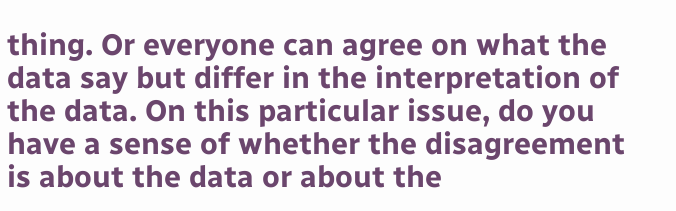thing. Or everyone can agree on what the data say but differ in the interpretation of the data. On this particular issue, do you have a sense of whether the disagreement is about the data or about the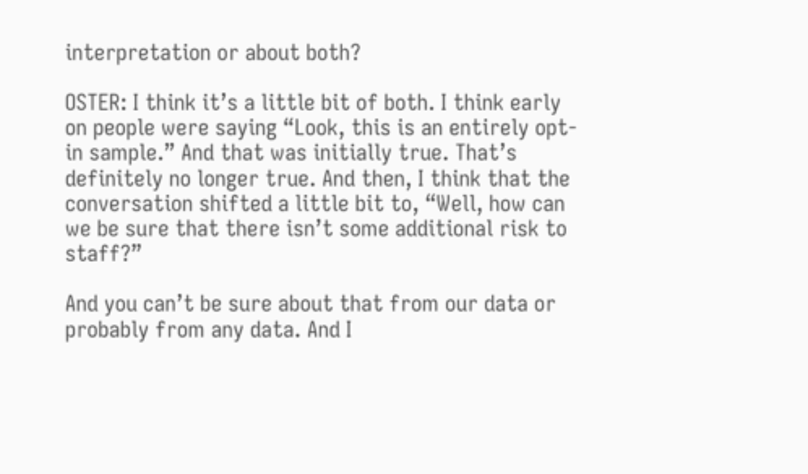interpretation or about both?

OSTER: I think it’s a little bit of both. I think early on people were saying “Look, this is an entirely opt-in sample.” And that was initially true. That’s definitely no longer true. And then, I think that the conversation shifted a little bit to, “Well, how can we be sure that there isn’t some additional risk to staff?”

And you can’t be sure about that from our data or probably from any data. And I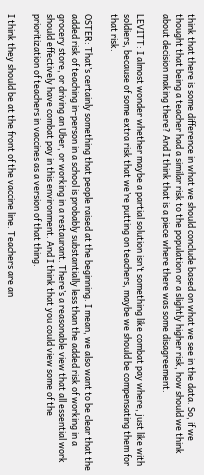think that there is some difference in what we should conclude based on what we see in the data. So, if we thought that being a teacher had a similar risk to the population or a slightly higher risk, how should we think about decision making there? And I think that is a piece where there was some disagreement.

LEVITT: I almost wonder whether maybe a partial solution isn’t something like combat pay where, just like with soldiers, because of some extra risk that we’re putting on teachers, maybe we should be compensating them for that risk.

OSTER: That’s certainly something that people raised at the beginning. I mean, we also want to be clear that the added risk of teaching in-person in a school is probably substantially less than the added risk of working in a grocery store, or driving an Uber, or working in a restaurant. There’s a reasonable view that all essential work should effectively have combat pay in this environment. And I think that you could view some of the prioritization of teachers in vaccines as a version of that thing.

I think they should be at the front of the vaccine line. Teachers are an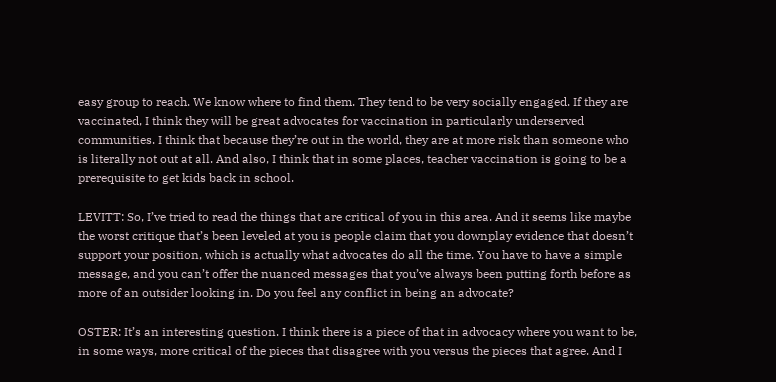easy group to reach. We know where to find them. They tend to be very socially engaged. If they are vaccinated, I think they will be great advocates for vaccination in particularly underserved communities. I think that because they’re out in the world, they are at more risk than someone who is literally not out at all. And also, I think that in some places, teacher vaccination is going to be a prerequisite to get kids back in school.

LEVITT: So, I’ve tried to read the things that are critical of you in this area. And it seems like maybe the worst critique that’s been leveled at you is people claim that you downplay evidence that doesn’t support your position, which is actually what advocates do all the time. You have to have a simple message, and you can’t offer the nuanced messages that you’ve always been putting forth before as more of an outsider looking in. Do you feel any conflict in being an advocate?

OSTER: It’s an interesting question. I think there is a piece of that in advocacy where you want to be, in some ways, more critical of the pieces that disagree with you versus the pieces that agree. And I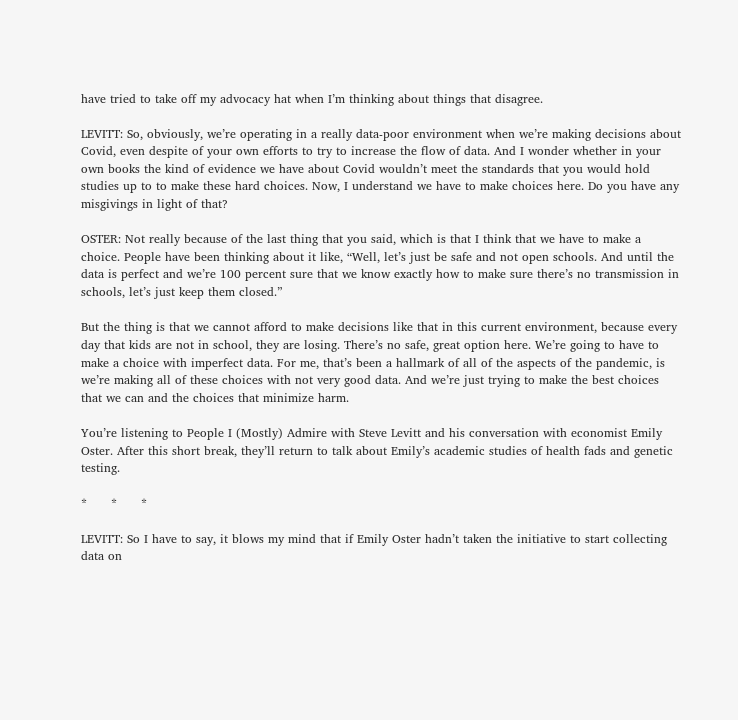have tried to take off my advocacy hat when I’m thinking about things that disagree.

LEVITT: So, obviously, we’re operating in a really data-poor environment when we’re making decisions about Covid, even despite of your own efforts to try to increase the flow of data. And I wonder whether in your own books the kind of evidence we have about Covid wouldn’t meet the standards that you would hold studies up to to make these hard choices. Now, I understand we have to make choices here. Do you have any misgivings in light of that?

OSTER: Not really because of the last thing that you said, which is that I think that we have to make a choice. People have been thinking about it like, “Well, let’s just be safe and not open schools. And until the data is perfect and we’re 100 percent sure that we know exactly how to make sure there’s no transmission in schools, let’s just keep them closed.”

But the thing is that we cannot afford to make decisions like that in this current environment, because every day that kids are not in school, they are losing. There’s no safe, great option here. We’re going to have to make a choice with imperfect data. For me, that’s been a hallmark of all of the aspects of the pandemic, is we’re making all of these choices with not very good data. And we’re just trying to make the best choices that we can and the choices that minimize harm.

You’re listening to People I (Mostly) Admire with Steve Levitt and his conversation with economist Emily Oster. After this short break, they’ll return to talk about Emily’s academic studies of health fads and genetic testing.

*      *      *

LEVITT: So I have to say, it blows my mind that if Emily Oster hadn’t taken the initiative to start collecting data on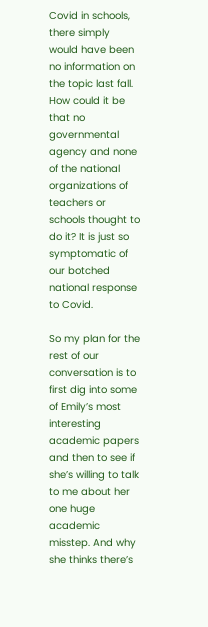Covid in schools, there simply would have been no information on the topic last fall. How could it be that no governmental agency and none of the national organizations of teachers or schools thought to do it? It is just so symptomatic of our botched national response to Covid.

So my plan for the rest of our conversation is to first dig into some of Emily’s most interesting academic papers and then to see if she’s willing to talk to me about her one huge academic misstep. And why she thinks there’s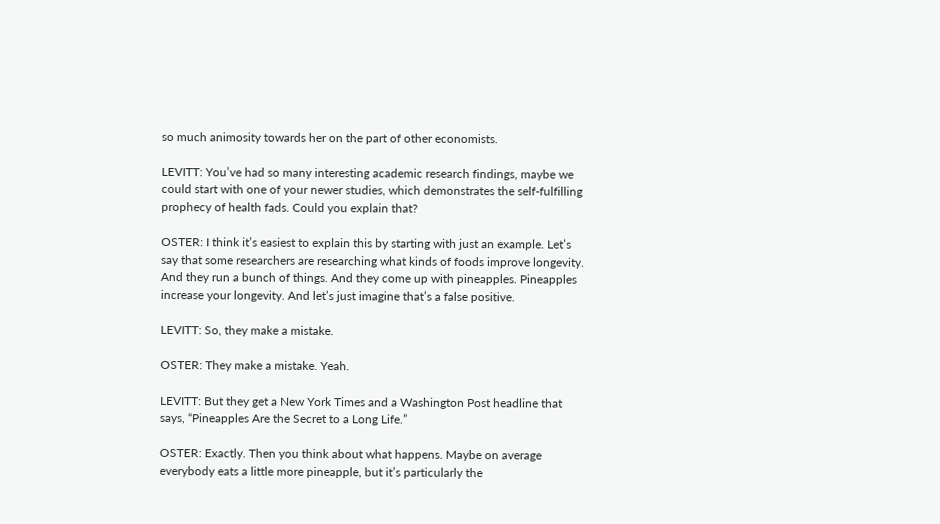so much animosity towards her on the part of other economists.

LEVITT: You’ve had so many interesting academic research findings, maybe we could start with one of your newer studies, which demonstrates the self-fulfilling prophecy of health fads. Could you explain that?

OSTER: I think it’s easiest to explain this by starting with just an example. Let’s say that some researchers are researching what kinds of foods improve longevity. And they run a bunch of things. And they come up with pineapples. Pineapples increase your longevity. And let’s just imagine that’s a false positive.

LEVITT: So, they make a mistake.

OSTER: They make a mistake. Yeah.

LEVITT: But they get a New York Times and a Washington Post headline that says, “Pineapples Are the Secret to a Long Life.”

OSTER: Exactly. Then you think about what happens. Maybe on average everybody eats a little more pineapple, but it’s particularly the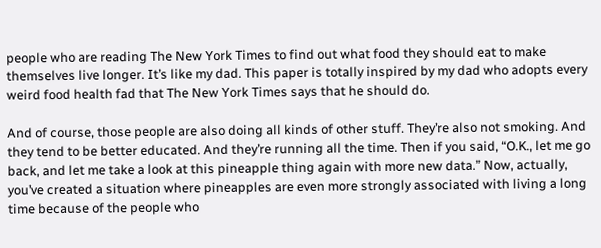people who are reading The New York Times to find out what food they should eat to make themselves live longer. It’s like my dad. This paper is totally inspired by my dad who adopts every weird food health fad that The New York Times says that he should do.

And of course, those people are also doing all kinds of other stuff. They’re also not smoking. And they tend to be better educated. And they’re running all the time. Then if you said, “O.K., let me go back, and let me take a look at this pineapple thing again with more new data.” Now, actually, you’ve created a situation where pineapples are even more strongly associated with living a long time because of the people who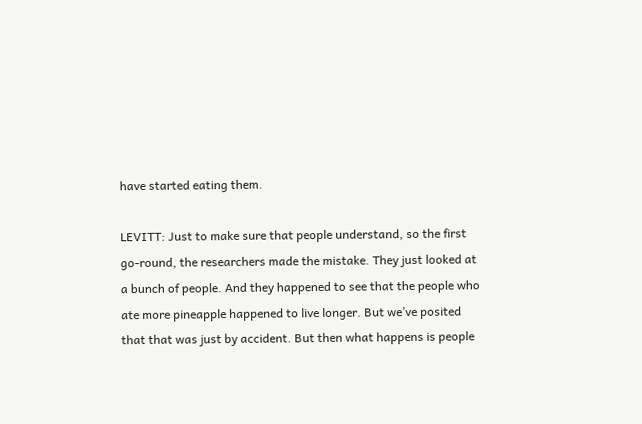have started eating them.

LEVITT: Just to make sure that people understand, so the first go-round, the researchers made the mistake. They just looked at a bunch of people. And they happened to see that the people who ate more pineapple happened to live longer. But we’ve posited that that was just by accident. But then what happens is people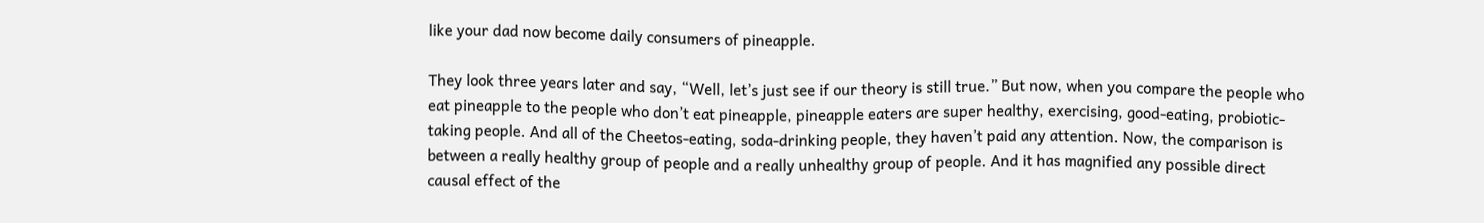like your dad now become daily consumers of pineapple.

They look three years later and say, “Well, let’s just see if our theory is still true.” But now, when you compare the people who eat pineapple to the people who don’t eat pineapple, pineapple eaters are super healthy, exercising, good-eating, probiotic-taking people. And all of the Cheetos-eating, soda-drinking people, they haven’t paid any attention. Now, the comparison is between a really healthy group of people and a really unhealthy group of people. And it has magnified any possible direct causal effect of the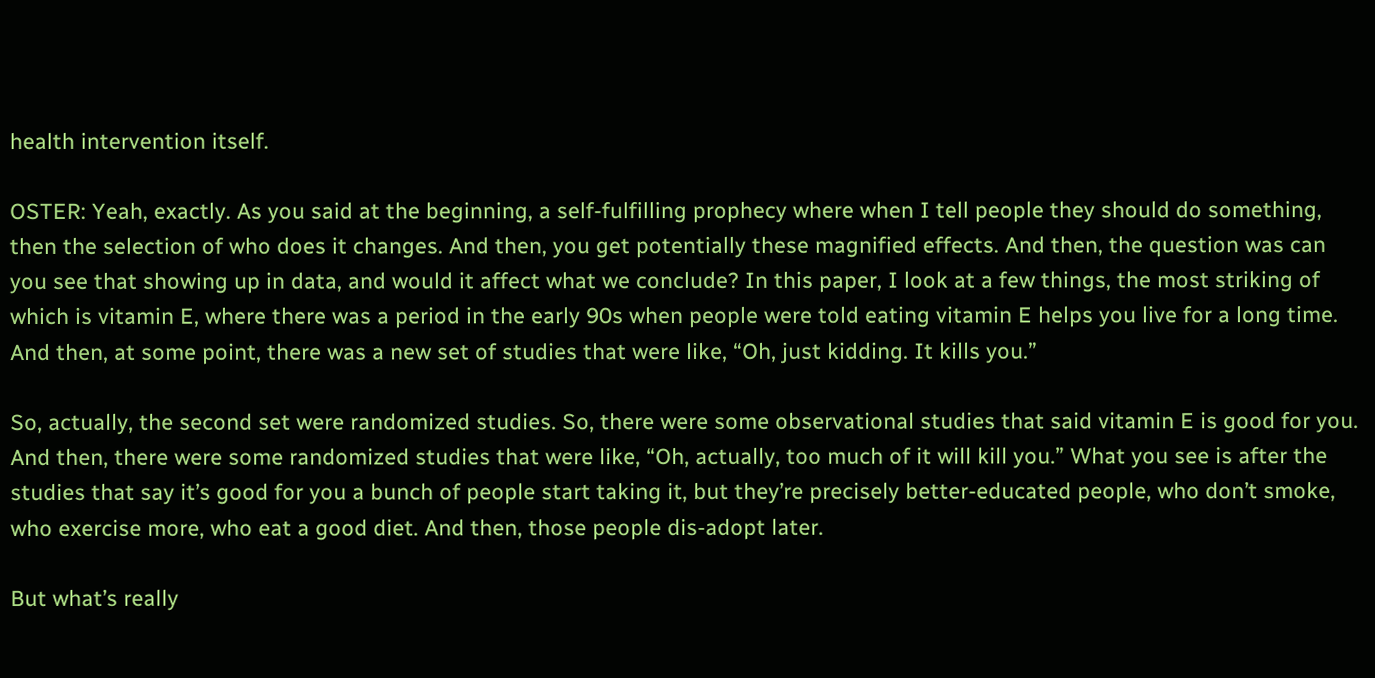health intervention itself.

OSTER: Yeah, exactly. As you said at the beginning, a self-fulfilling prophecy where when I tell people they should do something, then the selection of who does it changes. And then, you get potentially these magnified effects. And then, the question was can you see that showing up in data, and would it affect what we conclude? In this paper, I look at a few things, the most striking of which is vitamin E, where there was a period in the early 90s when people were told eating vitamin E helps you live for a long time. And then, at some point, there was a new set of studies that were like, “Oh, just kidding. It kills you.”

So, actually, the second set were randomized studies. So, there were some observational studies that said vitamin E is good for you. And then, there were some randomized studies that were like, “Oh, actually, too much of it will kill you.” What you see is after the studies that say it’s good for you a bunch of people start taking it, but they’re precisely better-educated people, who don’t smoke, who exercise more, who eat a good diet. And then, those people dis-adopt later.

But what’s really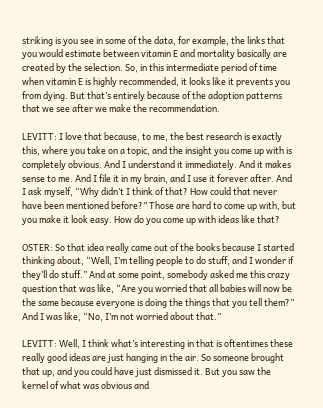striking is you see in some of the data, for example, the links that you would estimate between vitamin E and mortality basically are created by the selection. So, in this intermediate period of time when vitamin E is highly recommended, it looks like it prevents you from dying. But that’s entirely because of the adoption patterns that we see after we make the recommendation.

LEVITT: I love that because, to me, the best research is exactly this, where you take on a topic, and the insight you come up with is completely obvious. And I understand it immediately. And it makes sense to me. And I file it in my brain, and I use it forever after. And I ask myself, “Why didn’t I think of that? How could that never have been mentioned before?” Those are hard to come up with, but you make it look easy. How do you come up with ideas like that?

OSTER: So that idea really came out of the books because I started thinking about, “Well, I’m telling people to do stuff, and I wonder if they’ll do stuff.” And at some point, somebody asked me this crazy question that was like, “Are you worried that all babies will now be the same because everyone is doing the things that you tell them?” And I was like, “No, I’m not worried about that.”

LEVITT: Well, I think what’s interesting in that is oftentimes these really good ideas are just hanging in the air. So someone brought that up, and you could have just dismissed it. But you saw the kernel of what was obvious and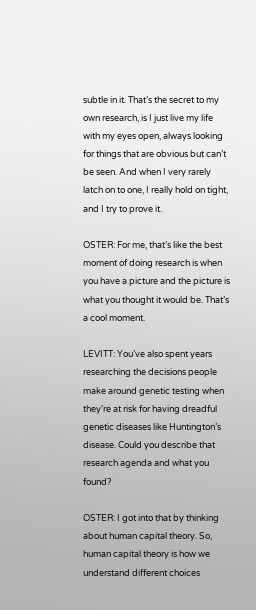subtle in it. That’s the secret to my own research, is I just live my life with my eyes open, always looking for things that are obvious but can’t be seen. And when I very rarely latch on to one, I really hold on tight, and I try to prove it.

OSTER: For me, that’s like the best moment of doing research is when you have a picture and the picture is what you thought it would be. That’s a cool moment.

LEVITT: You’ve also spent years researching the decisions people make around genetic testing when they’re at risk for having dreadful genetic diseases like Huntington’s disease. Could you describe that research agenda and what you found?

OSTER: I got into that by thinking about human capital theory. So, human capital theory is how we understand different choices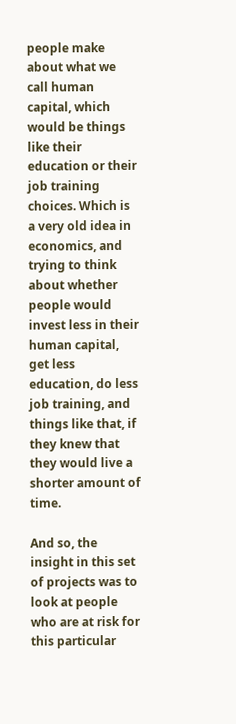people make about what we call human capital, which would be things like their education or their job training choices. Which is a very old idea in economics, and trying to think about whether people would invest less in their human capital, get less education, do less job training, and things like that, if they knew that they would live a shorter amount of time.

And so, the insight in this set of projects was to look at people who are at risk for this particular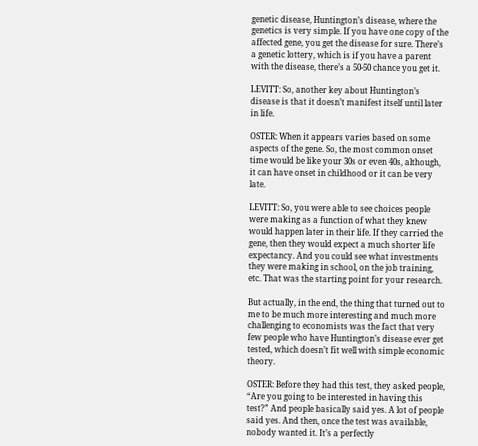genetic disease, Huntington’s disease, where the genetics is very simple. If you have one copy of the affected gene, you get the disease for sure. There’s a genetic lottery, which is if you have a parent with the disease, there’s a 50-50 chance you get it.

LEVITT: So, another key about Huntington’s disease is that it doesn’t manifest itself until later in life.

OSTER: When it appears varies based on some aspects of the gene. So, the most common onset time would be like your 30s or even 40s, although, it can have onset in childhood or it can be very late.

LEVITT: So, you were able to see choices people were making as a function of what they knew would happen later in their life. If they carried the gene, then they would expect a much shorter life expectancy. And you could see what investments they were making in school, on the job training, etc. That was the starting point for your research.

But actually, in the end, the thing that turned out to me to be much more interesting and much more challenging to economists was the fact that very few people who have Huntington’s disease ever get tested, which doesn’t fit well with simple economic theory.

OSTER: Before they had this test, they asked people, “Are you going to be interested in having this test?” And people basically said yes. A lot of people said yes. And then, once the test was available, nobody wanted it. It’s a perfectly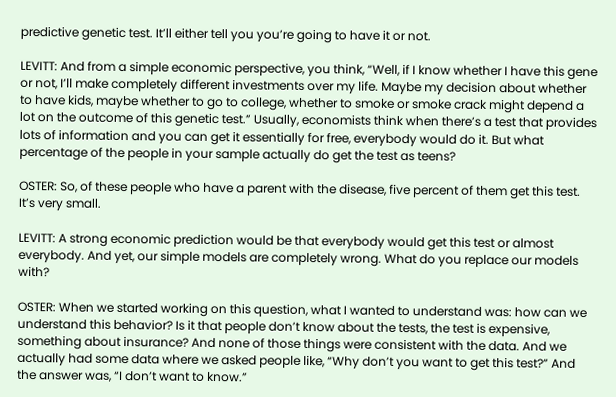predictive genetic test. It’ll either tell you you’re going to have it or not.

LEVITT: And from a simple economic perspective, you think, “Well, if I know whether I have this gene or not, I’ll make completely different investments over my life. Maybe my decision about whether to have kids, maybe whether to go to college, whether to smoke or smoke crack might depend a lot on the outcome of this genetic test.” Usually, economists think when there’s a test that provides lots of information and you can get it essentially for free, everybody would do it. But what percentage of the people in your sample actually do get the test as teens?

OSTER: So, of these people who have a parent with the disease, five percent of them get this test. It’s very small.

LEVITT: A strong economic prediction would be that everybody would get this test or almost everybody. And yet, our simple models are completely wrong. What do you replace our models with?

OSTER: When we started working on this question, what I wanted to understand was: how can we understand this behavior? Is it that people don’t know about the tests, the test is expensive, something about insurance? And none of those things were consistent with the data. And we actually had some data where we asked people like, “Why don’t you want to get this test?” And the answer was, “I don’t want to know.”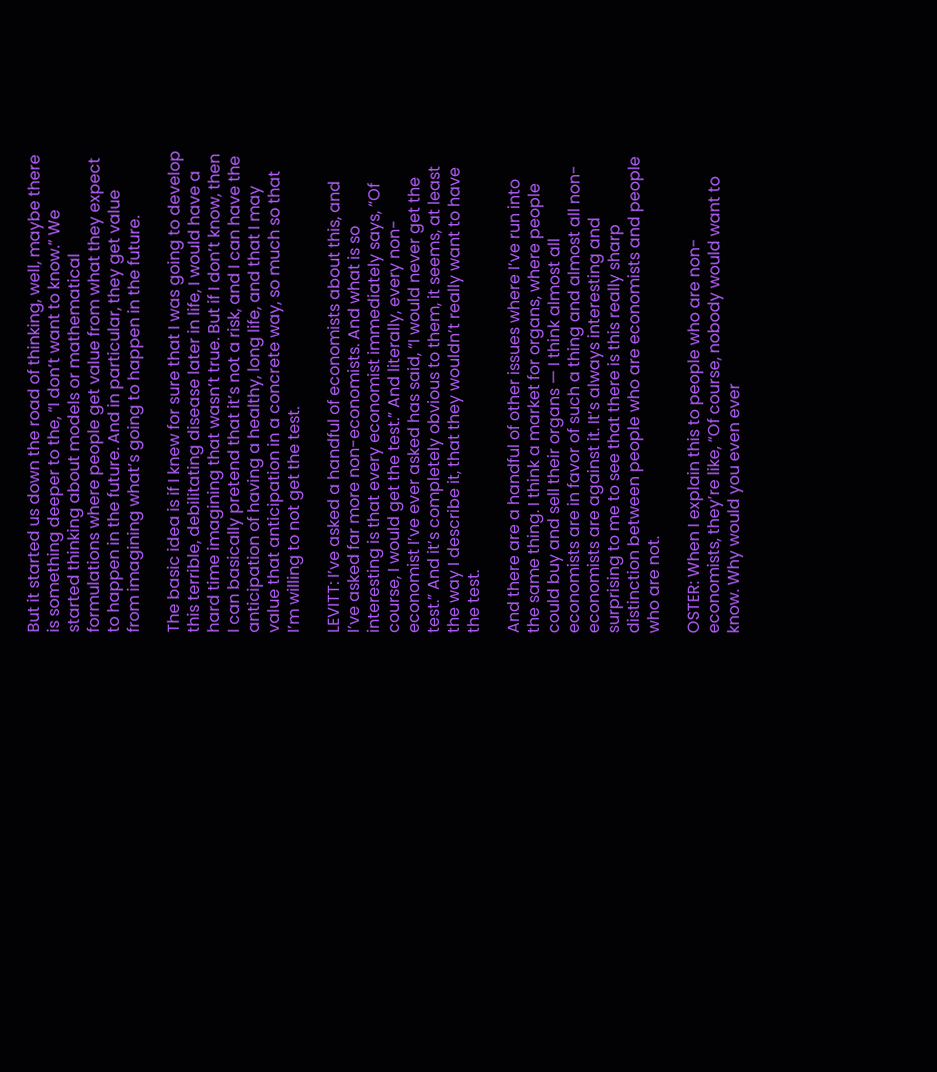But it started us down the road of thinking, well, maybe there is something deeper to the, “I don’t want to know.” We started thinking about models or mathematical formulations where people get value from what they expect to happen in the future. And in particular, they get value from imagining what’s going to happen in the future.

The basic idea is if I knew for sure that I was going to develop this terrible, debilitating disease later in life, I would have a hard time imagining that wasn’t true. But if I don’t know, then I can basically pretend that it’s not a risk, and I can have the anticipation of having a healthy, long life, and that I may value that anticipation in a concrete way, so much so that I’m willing to not get the test.

LEVITT: I’ve asked a handful of economists about this, and I’ve asked far more non-economists. And what is so interesting is that every economist immediately says, “Of course, I would get the test.” And literally, every non-economist I’ve ever asked has said, “I would never get the test.” And it’s completely obvious to them, it seems, at least the way I describe it, that they wouldn’t really want to have the test.

And there are a handful of other issues where I’ve run into the same thing. I think a market for organs, where people could buy and sell their organs — I think almost all economists are in favor of such a thing and almost all non-economists are against it. It’s always interesting and surprising to me to see that there is this really sharp distinction between people who are economists and people who are not.

OSTER: When I explain this to people who are non-economists, they’re like, “Of course, nobody would want to know. Why would you even ever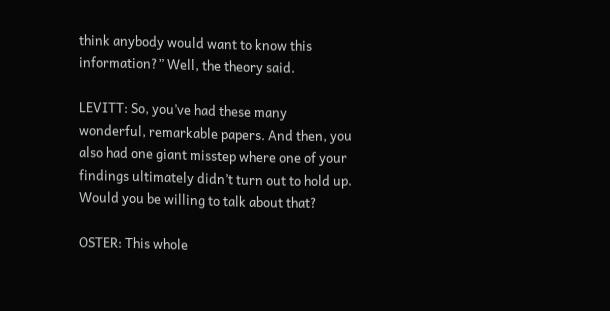think anybody would want to know this information?” Well, the theory said.

LEVITT: So, you’ve had these many wonderful, remarkable papers. And then, you also had one giant misstep where one of your findings ultimately didn’t turn out to hold up. Would you be willing to talk about that?

OSTER: This whole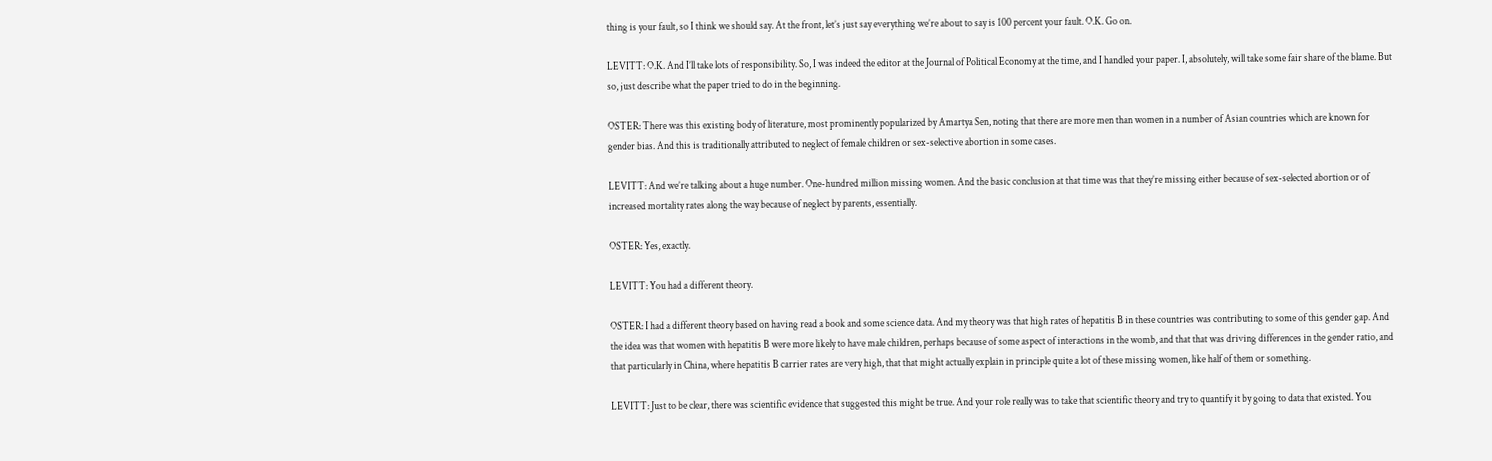thing is your fault, so I think we should say. At the front, let’s just say everything we’re about to say is 100 percent your fault. O.K. Go on.

LEVITT: O.K. And I’ll take lots of responsibility. So, I was indeed the editor at the Journal of Political Economy at the time, and I handled your paper. I, absolutely, will take some fair share of the blame. But so, just describe what the paper tried to do in the beginning.

OSTER: There was this existing body of literature, most prominently popularized by Amartya Sen, noting that there are more men than women in a number of Asian countries which are known for gender bias. And this is traditionally attributed to neglect of female children or sex-selective abortion in some cases.

LEVITT: And we’re talking about a huge number. One-hundred million missing women. And the basic conclusion at that time was that they’re missing either because of sex-selected abortion or of increased mortality rates along the way because of neglect by parents, essentially.

OSTER: Yes, exactly.

LEVITT: You had a different theory.

OSTER: I had a different theory based on having read a book and some science data. And my theory was that high rates of hepatitis B in these countries was contributing to some of this gender gap. And the idea was that women with hepatitis B were more likely to have male children, perhaps because of some aspect of interactions in the womb, and that that was driving differences in the gender ratio, and that particularly in China, where hepatitis B carrier rates are very high, that that might actually explain in principle quite a lot of these missing women, like half of them or something.

LEVITT: Just to be clear, there was scientific evidence that suggested this might be true. And your role really was to take that scientific theory and try to quantify it by going to data that existed. You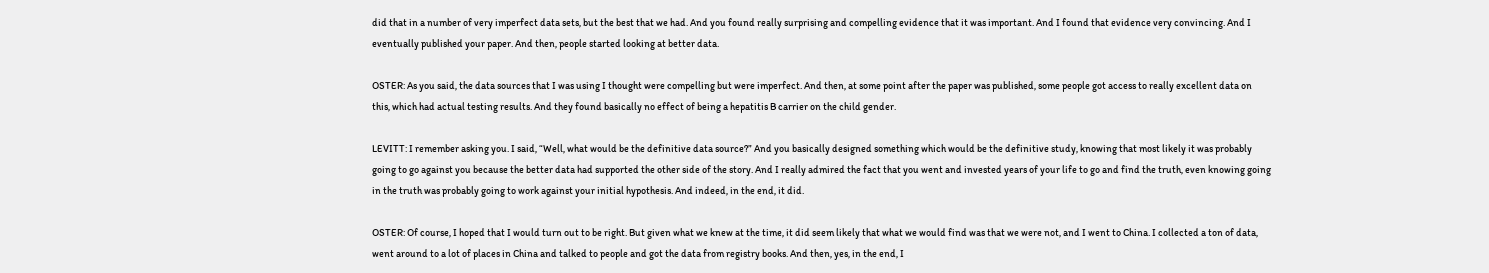did that in a number of very imperfect data sets, but the best that we had. And you found really surprising and compelling evidence that it was important. And I found that evidence very convincing. And I eventually published your paper. And then, people started looking at better data.

OSTER: As you said, the data sources that I was using I thought were compelling but were imperfect. And then, at some point after the paper was published, some people got access to really excellent data on this, which had actual testing results. And they found basically no effect of being a hepatitis B carrier on the child gender.

LEVITT: I remember asking you. I said, “Well, what would be the definitive data source?” And you basically designed something which would be the definitive study, knowing that most likely it was probably going to go against you because the better data had supported the other side of the story. And I really admired the fact that you went and invested years of your life to go and find the truth, even knowing going in the truth was probably going to work against your initial hypothesis. And indeed, in the end, it did.

OSTER: Of course, I hoped that I would turn out to be right. But given what we knew at the time, it did seem likely that what we would find was that we were not, and I went to China. I collected a ton of data, went around to a lot of places in China and talked to people and got the data from registry books. And then, yes, in the end, I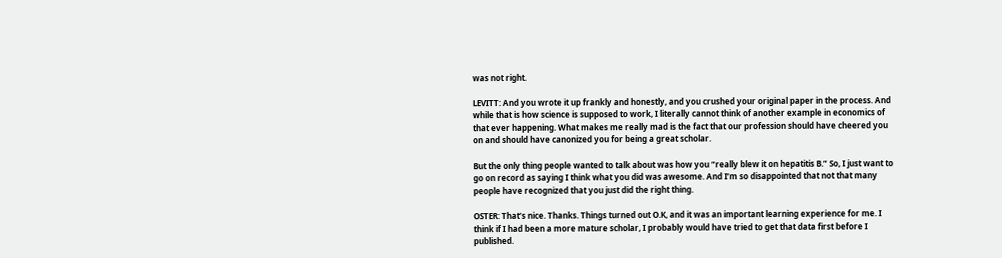was not right.

LEVITT: And you wrote it up frankly and honestly, and you crushed your original paper in the process. And while that is how science is supposed to work, I literally cannot think of another example in economics of that ever happening. What makes me really mad is the fact that our profession should have cheered you on and should have canonized you for being a great scholar.

But the only thing people wanted to talk about was how you “really blew it on hepatitis B.” So, I just want to go on record as saying I think what you did was awesome. And I’m so disappointed that not that many people have recognized that you just did the right thing.

OSTER: That’s nice. Thanks. Things turned out O.K, and it was an important learning experience for me. I think if I had been a more mature scholar, I probably would have tried to get that data first before I published.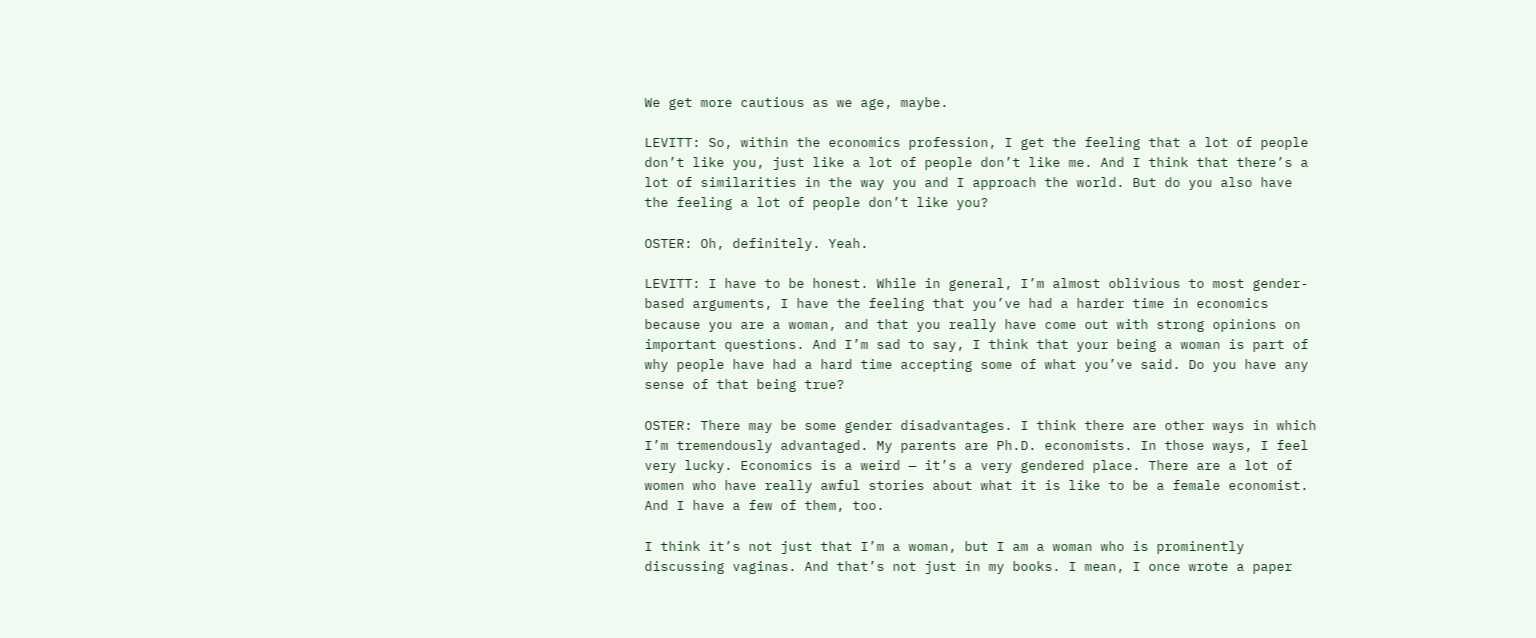We get more cautious as we age, maybe.

LEVITT: So, within the economics profession, I get the feeling that a lot of people don’t like you, just like a lot of people don’t like me. And I think that there’s a lot of similarities in the way you and I approach the world. But do you also have the feeling a lot of people don’t like you?

OSTER: Oh, definitely. Yeah.

LEVITT: I have to be honest. While in general, I’m almost oblivious to most gender-based arguments, I have the feeling that you’ve had a harder time in economics because you are a woman, and that you really have come out with strong opinions on important questions. And I’m sad to say, I think that your being a woman is part of why people have had a hard time accepting some of what you’ve said. Do you have any sense of that being true?

OSTER: There may be some gender disadvantages. I think there are other ways in which I’m tremendously advantaged. My parents are Ph.D. economists. In those ways, I feel very lucky. Economics is a weird — it’s a very gendered place. There are a lot of women who have really awful stories about what it is like to be a female economist. And I have a few of them, too.

I think it’s not just that I’m a woman, but I am a woman who is prominently discussing vaginas. And that’s not just in my books. I mean, I once wrote a paper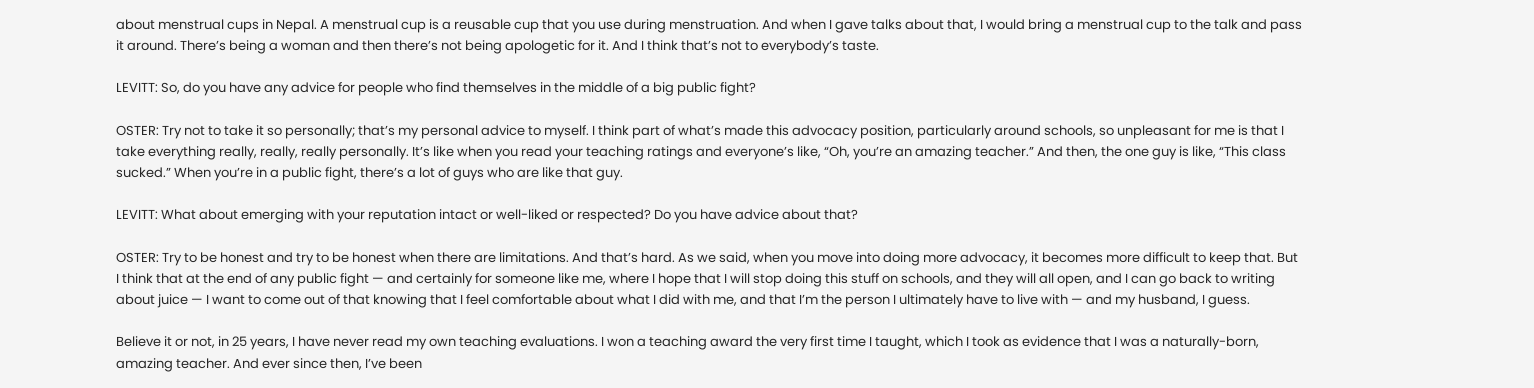about menstrual cups in Nepal. A menstrual cup is a reusable cup that you use during menstruation. And when I gave talks about that, I would bring a menstrual cup to the talk and pass it around. There’s being a woman and then there’s not being apologetic for it. And I think that’s not to everybody’s taste.

LEVITT: So, do you have any advice for people who find themselves in the middle of a big public fight?

OSTER: Try not to take it so personally; that’s my personal advice to myself. I think part of what’s made this advocacy position, particularly around schools, so unpleasant for me is that I take everything really, really, really personally. It’s like when you read your teaching ratings and everyone’s like, “Oh, you’re an amazing teacher.” And then, the one guy is like, “This class sucked.” When you’re in a public fight, there’s a lot of guys who are like that guy.

LEVITT: What about emerging with your reputation intact or well-liked or respected? Do you have advice about that?

OSTER: Try to be honest and try to be honest when there are limitations. And that’s hard. As we said, when you move into doing more advocacy, it becomes more difficult to keep that. But I think that at the end of any public fight — and certainly for someone like me, where I hope that I will stop doing this stuff on schools, and they will all open, and I can go back to writing about juice — I want to come out of that knowing that I feel comfortable about what I did with me, and that I’m the person I ultimately have to live with — and my husband, I guess.

Believe it or not, in 25 years, I have never read my own teaching evaluations. I won a teaching award the very first time I taught, which I took as evidence that I was a naturally-born, amazing teacher. And ever since then, I’ve been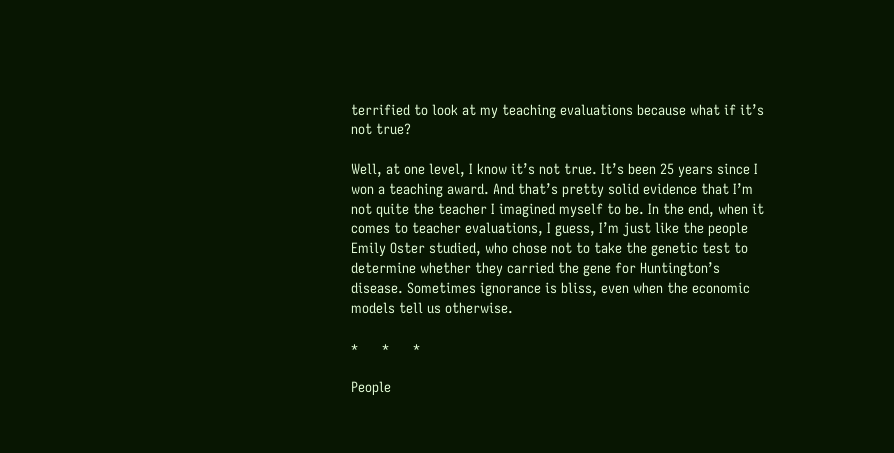terrified to look at my teaching evaluations because what if it’s not true?

Well, at one level, I know it’s not true. It’s been 25 years since I won a teaching award. And that’s pretty solid evidence that I’m not quite the teacher I imagined myself to be. In the end, when it comes to teacher evaluations, I guess, I’m just like the people Emily Oster studied, who chose not to take the genetic test to determine whether they carried the gene for Huntington’s disease. Sometimes ignorance is bliss, even when the economic models tell us otherwise.

*      *      *

People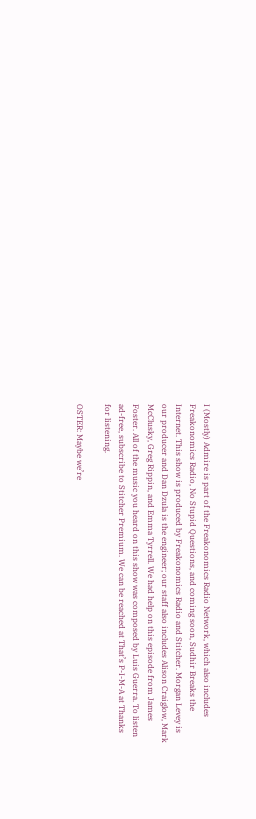I (Mostly) Admire is part of the Freakonomics Radio Network, which also includes Freakonomics Radio, No Stupid Questions, and coming soon, Sudhir Breaks the Internet. This show is produced by Freakonomics Radio and Stitcher. Morgan Levey is our producer and Dan Dzula is the engineer; our staff also includes Alison Craiglow, Mark McClusky, Greg Rippin, and Emma Tyrrell. We had help on this episode from James Foster. All of the music you heard on this show was composed by Luis Guerra. To listen ad-free, subscribe to Stitcher Premium. We can be reached at That’s P-I-M-A at Thanks for listening.

OSTER: Maybe we’re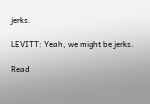jerks.

LEVITT: Yeah, we might be jerks.

Read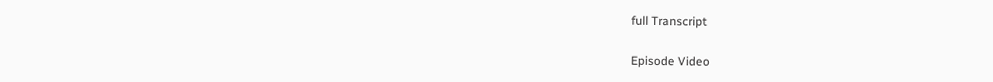full Transcript

Episode Video